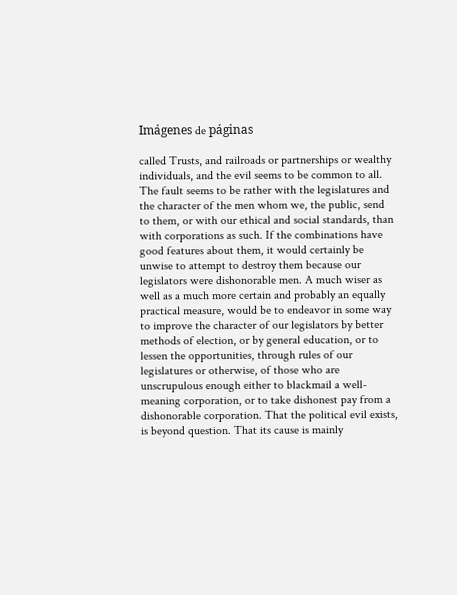Imágenes de páginas

called Trusts, and railroads or partnerships or wealthy individuals, and the evil seems to be common to all. The fault seems to be rather with the legislatures and the character of the men whom we, the public, send to them, or with our ethical and social standards, than with corporations as such. If the combinations have good features about them, it would certainly be unwise to attempt to destroy them because our legislators were dishonorable men. A much wiser as well as a much more certain and probably an equally practical measure, would be to endeavor in some way to improve the character of our legislators by better methods of election, or by general education, or to lessen the opportunities, through rules of our legislatures or otherwise, of those who are unscrupulous enough either to blackmail a well-meaning corporation, or to take dishonest pay from a dishonorable corporation. That the political evil exists, is beyond question. That its cause is mainly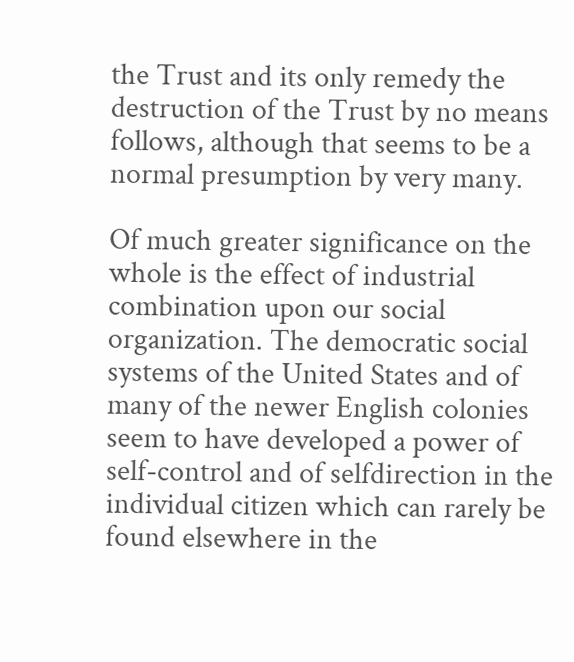the Trust and its only remedy the destruction of the Trust by no means follows, although that seems to be a normal presumption by very many.

Of much greater significance on the whole is the effect of industrial combination upon our social organization. The democratic social systems of the United States and of many of the newer English colonies seem to have developed a power of self-control and of selfdirection in the individual citizen which can rarely be found elsewhere in the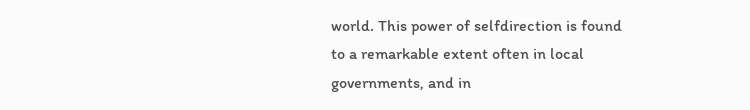world. This power of selfdirection is found to a remarkable extent often in local governments, and in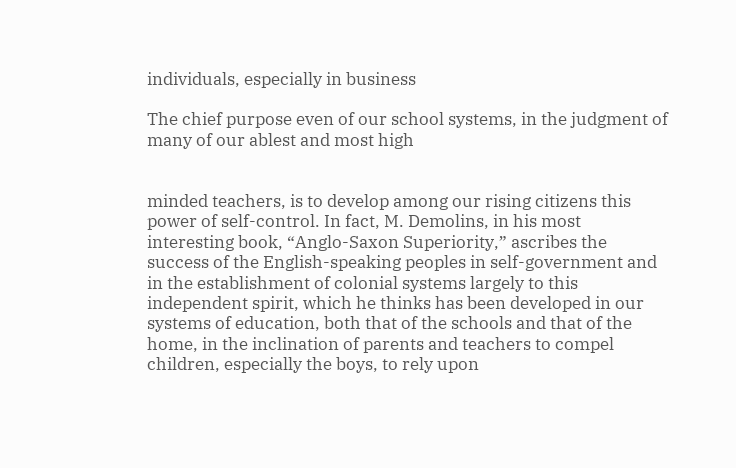individuals, especially in business

The chief purpose even of our school systems, in the judgment of many of our ablest and most high


minded teachers, is to develop among our rising citizens this power of self-control. In fact, M. Demolins, in his most interesting book, “Anglo-Saxon Superiority,” ascribes the success of the English-speaking peoples in self-government and in the establishment of colonial systems largely to this independent spirit, which he thinks has been developed in our systems of education, both that of the schools and that of the home, in the inclination of parents and teachers to compel children, especially the boys, to rely upon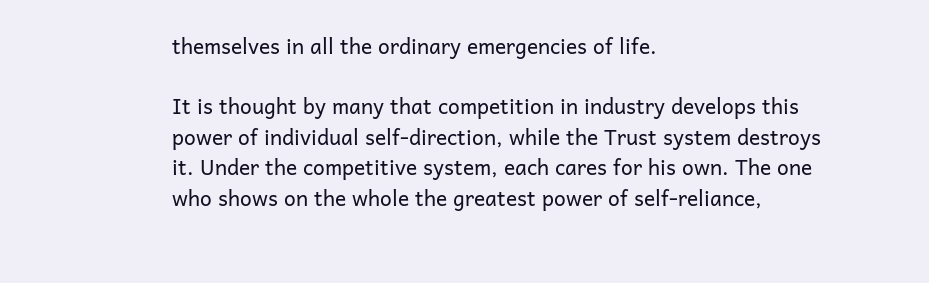themselves in all the ordinary emergencies of life.

It is thought by many that competition in industry develops this power of individual self-direction, while the Trust system destroys it. Under the competitive system, each cares for his own. The one who shows on the whole the greatest power of self-reliance,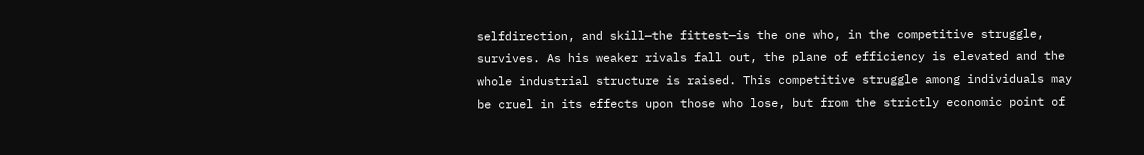selfdirection, and skill—the fittest—is the one who, in the competitive struggle, survives. As his weaker rivals fall out, the plane of efficiency is elevated and the whole industrial structure is raised. This competitive struggle among individuals may be cruel in its effects upon those who lose, but from the strictly economic point of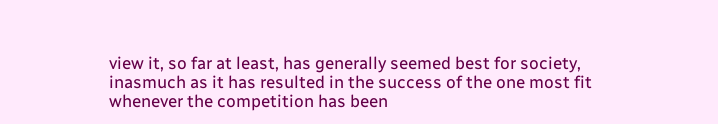view it, so far at least, has generally seemed best for society, inasmuch as it has resulted in the success of the one most fit whenever the competition has been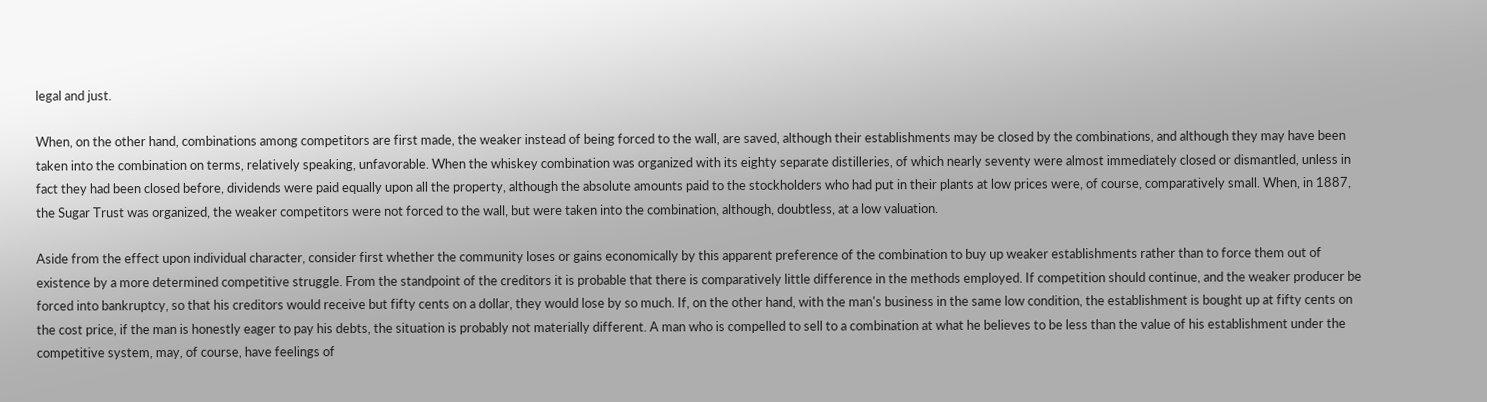legal and just.

When, on the other hand, combinations among competitors are first made, the weaker instead of being forced to the wall, are saved, although their establishments may be closed by the combinations, and although they may have been taken into the combination on terms, relatively speaking, unfavorable. When the whiskey combination was organized with its eighty separate distilleries, of which nearly seventy were almost immediately closed or dismantled, unless in fact they had been closed before, dividends were paid equally upon all the property, although the absolute amounts paid to the stockholders who had put in their plants at low prices were, of course, comparatively small. When, in 1887, the Sugar Trust was organized, the weaker competitors were not forced to the wall, but were taken into the combination, although, doubtless, at a low valuation.

Aside from the effect upon individual character, consider first whether the community loses or gains economically by this apparent preference of the combination to buy up weaker establishments rather than to force them out of existence by a more determined competitive struggle. From the standpoint of the creditors it is probable that there is comparatively little difference in the methods employed. If competition should continue, and the weaker producer be forced into bankruptcy, so that his creditors would receive but fifty cents on a dollar, they would lose by so much. If, on the other hand, with the man's business in the same low condition, the establishment is bought up at fifty cents on the cost price, if the man is honestly eager to pay his debts, the situation is probably not materially different. A man who is compelled to sell to a combination at what he believes to be less than the value of his establishment under the competitive system, may, of course, have feelings of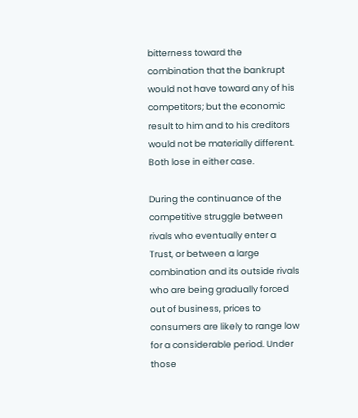bitterness toward the combination that the bankrupt would not have toward any of his competitors; but the economic result to him and to his creditors would not be materially different. Both lose in either case.

During the continuance of the competitive struggle between rivals who eventually enter a Trust, or between a large combination and its outside rivals who are being gradually forced out of business, prices to consumers are likely to range low for a considerable period. Under those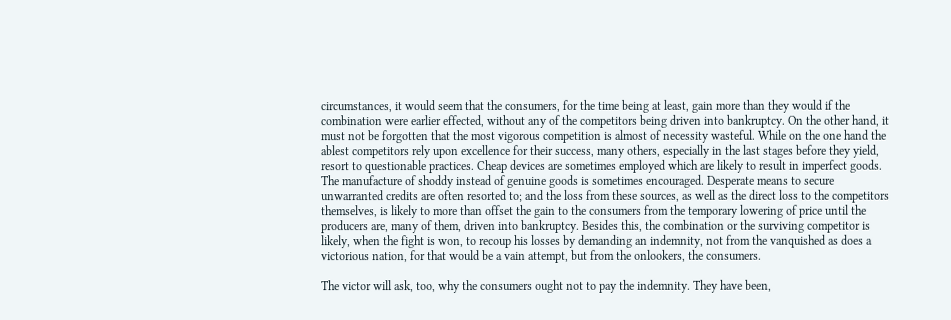circumstances, it would seem that the consumers, for the time being at least, gain more than they would if the combination were earlier effected, without any of the competitors being driven into bankruptcy. On the other hand, it must not be forgotten that the most vigorous competition is almost of necessity wasteful. While on the one hand the ablest competitors rely upon excellence for their success, many others, especially in the last stages before they yield, resort to questionable practices. Cheap devices are sometimes employed which are likely to result in imperfect goods. The manufacture of shoddy instead of genuine goods is sometimes encouraged. Desperate means to secure unwarranted credits are often resorted to; and the loss from these sources, as well as the direct loss to the competitors themselves, is likely to more than offset the gain to the consumers from the temporary lowering of price until the producers are, many of them, driven into bankruptcy. Besides this, the combination or the surviving competitor is likely, when the fight is won, to recoup his losses by demanding an indemnity, not from the vanquished as does a victorious nation, for that would be a vain attempt, but from the onlookers, the consumers.

The victor will ask, too, why the consumers ought not to pay the indemnity. They have been,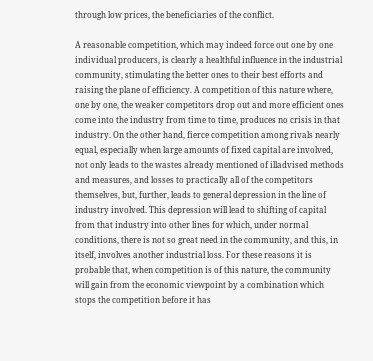through low prices, the beneficiaries of the conflict.

A reasonable competition, which may indeed force out one by one individual producers, is clearly a healthful influence in the industrial community, stimulating the better ones to their best efforts and raising the plane of efficiency. A competition of this nature where, one by one, the weaker competitors drop out and more efficient ones come into the industry from time to time, produces no crisis in that industry. On the other hand, fierce competition among rivals nearly equal, especially when large amounts of fixed capital are involved, not only leads to the wastes already mentioned of illadvised methods and measures, and losses to practically all of the competitors themselves, but, further, leads to general depression in the line of industry involved. This depression will lead to shifting of capital from that industry into other lines for which, under normal conditions, there is not so great need in the community, and this, in itself, involves another industrial loss. For these reasons it is probable that, when competition is of this nature, the community will gain from the economic viewpoint by a combination which stops the competition before it has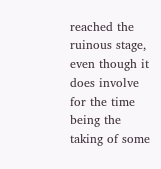reached the ruinous stage, even though it does involve for the time being the taking of some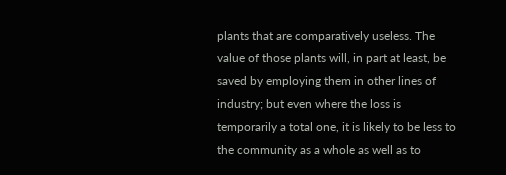plants that are comparatively useless. The value of those plants will, in part at least, be saved by employing them in other lines of industry; but even where the loss is temporarily a total one, it is likely to be less to the community as a whole as well as to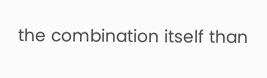the combination itself than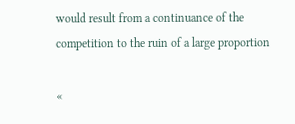would result from a continuance of the competition to the ruin of a large proportion

«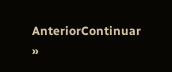AnteriorContinuar »